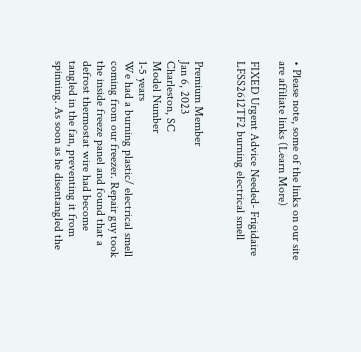• Please note, some of the links on our site are affiliate links (Learn More)

FIXED Urgent Advice Needed- Frigidaire LFSS2612TF2 burning electrical smell


Premium Member
Jan 6, 2023
Charleston, SC
Model Number
1-5 years
We had a burning plastic/ electrical smell coming from our freezer. Repair guy took the inside freeze panel and found that a defrost thermostat wire had become tangled in the fan, preventing it from spinning. As soon as he disentangled the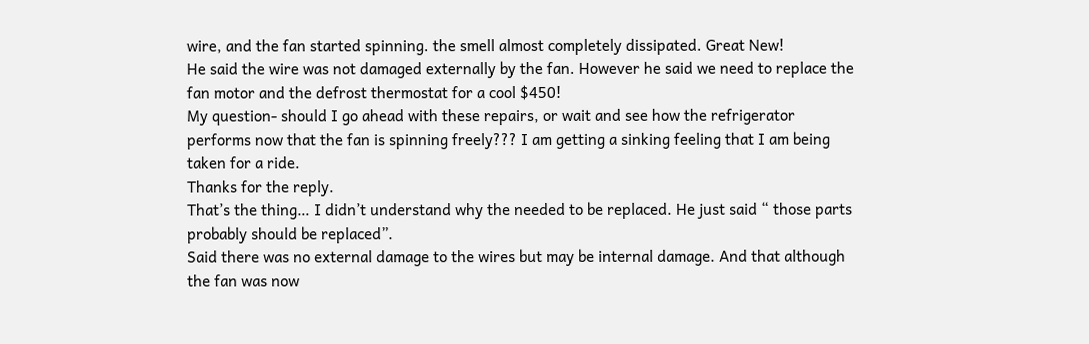wire, and the fan started spinning. the smell almost completely dissipated. Great New!
He said the wire was not damaged externally by the fan. However he said we need to replace the fan motor and the defrost thermostat for a cool $450!
My question- should I go ahead with these repairs, or wait and see how the refrigerator performs now that the fan is spinning freely??? I am getting a sinking feeling that I am being taken for a ride.
Thanks for the reply.
That’s the thing… I didn’t understand why the needed to be replaced. He just said “ those parts probably should be replaced”.
Said there was no external damage to the wires but may be internal damage. And that although the fan was now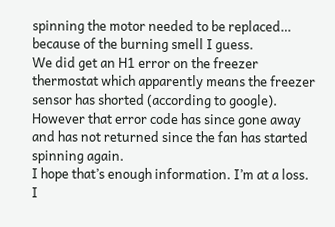spinning the motor needed to be replaced… because of the burning smell I guess.
We did get an H1 error on the freezer thermostat which apparently means the freezer sensor has shorted (according to google). However that error code has since gone away and has not returned since the fan has started spinning again.
I hope that’s enough information. I’m at a loss. I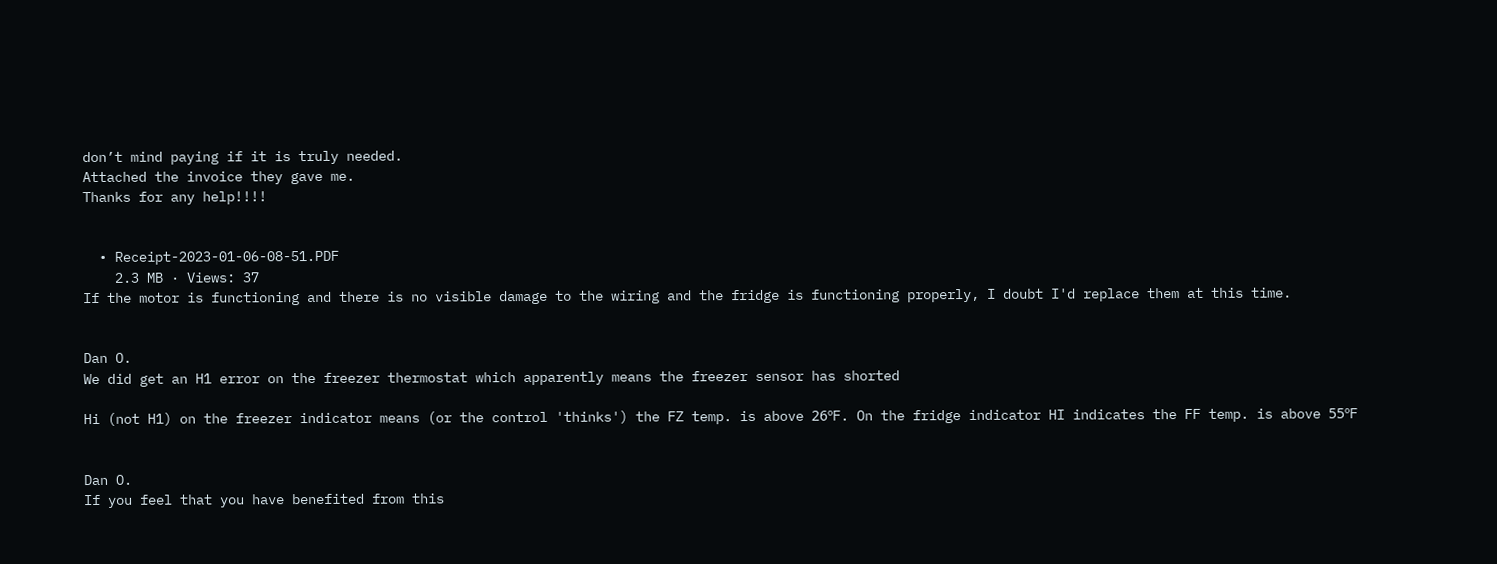don’t mind paying if it is truly needed.
Attached the invoice they gave me.
Thanks for any help!!!!


  • Receipt-2023-01-06-08-51.PDF
    2.3 MB · Views: 37
If the motor is functioning and there is no visible damage to the wiring and the fridge is functioning properly, I doubt I'd replace them at this time.


Dan O.
We did get an H1 error on the freezer thermostat which apparently means the freezer sensor has shorted

Hi (not H1) on the freezer indicator means (or the control 'thinks') the FZ temp. is above 26ºF. On the fridge indicator HI indicates the FF temp. is above 55ºF


Dan O.
If you feel that you have benefited from this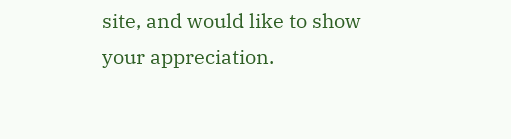site, and would like to show your appreciation.